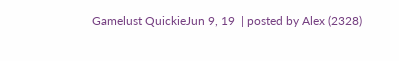Gamelust QuickieJun 9, 19  | posted by Alex (2328)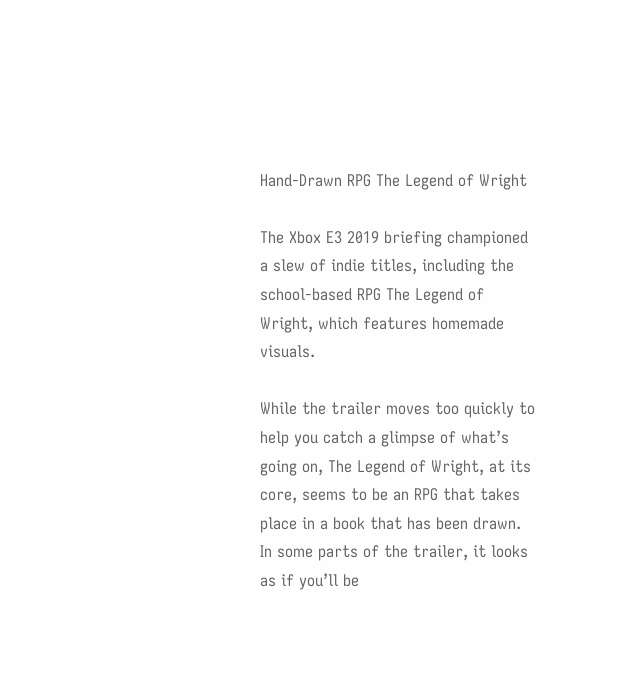Hand-Drawn RPG The Legend of Wright

The Xbox E3 2019 briefing championed a slew of indie titles, including the school-based RPG The Legend of Wright, which features homemade visuals.

While the trailer moves too quickly to help you catch a glimpse of what’s going on, The Legend of Wright, at its core, seems to be an RPG that takes place in a book that has been drawn. In some parts of the trailer, it looks as if you’ll be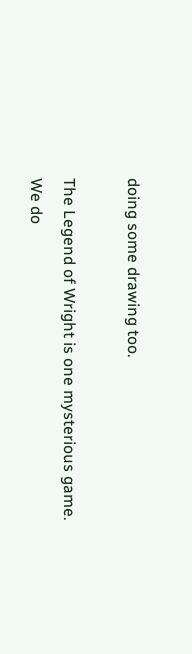doing some drawing too.

The Legend of Wright is one mysterious game. We do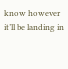know however it’ll be landing in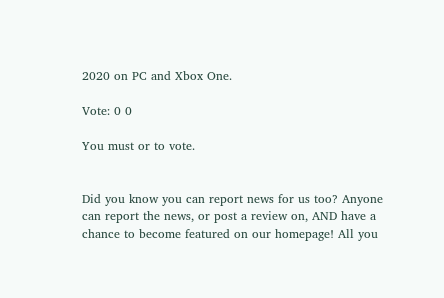2020 on PC and Xbox One.

Vote: 0 0

You must or to vote.


Did you know you can report news for us too? Anyone can report the news, or post a review on, AND have a chance to become featured on our homepage! All you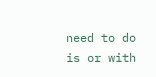need to do is or with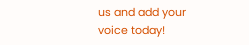us and add your voice today!